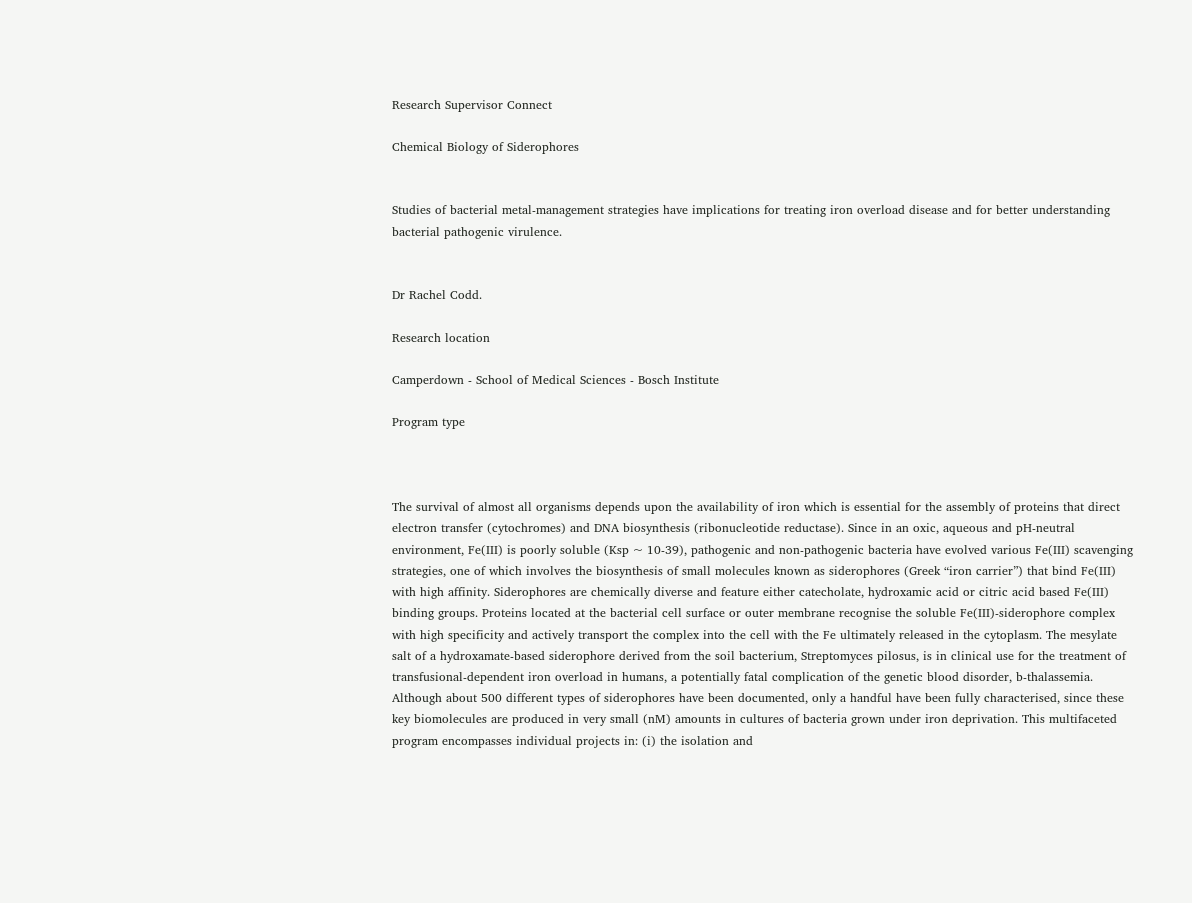Research Supervisor Connect

Chemical Biology of Siderophores


Studies of bacterial metal-management strategies have implications for treating iron overload disease and for better understanding bacterial pathogenic virulence.


Dr Rachel Codd.

Research location

Camperdown - School of Medical Sciences - Bosch Institute

Program type



The survival of almost all organisms depends upon the availability of iron which is essential for the assembly of proteins that direct electron transfer (cytochromes) and DNA biosynthesis (ribonucleotide reductase). Since in an oxic, aqueous and pH-neutral environment, Fe(III) is poorly soluble (Ksp ~ 10-39), pathogenic and non-pathogenic bacteria have evolved various Fe(III) scavenging strategies, one of which involves the biosynthesis of small molecules known as siderophores (Greek “iron carrier”) that bind Fe(III) with high affinity. Siderophores are chemically diverse and feature either catecholate, hydroxamic acid or citric acid based Fe(III) binding groups. Proteins located at the bacterial cell surface or outer membrane recognise the soluble Fe(III)-siderophore complex with high specificity and actively transport the complex into the cell with the Fe ultimately released in the cytoplasm. The mesylate salt of a hydroxamate-based siderophore derived from the soil bacterium, Streptomyces pilosus, is in clinical use for the treatment of transfusional-dependent iron overload in humans, a potentially fatal complication of the genetic blood disorder, b-thalassemia. Although about 500 different types of siderophores have been documented, only a handful have been fully characterised, since these key biomolecules are produced in very small (nM) amounts in cultures of bacteria grown under iron deprivation. This multifaceted program encompasses individual projects in: (i) the isolation and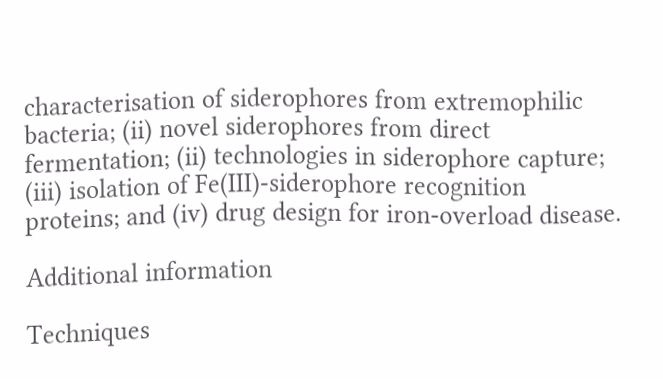characterisation of siderophores from extremophilic bacteria; (ii) novel siderophores from direct fermentation; (ii) technologies in siderophore capture; (iii) isolation of Fe(III)-siderophore recognition proteins; and (iv) drug design for iron-overload disease.

Additional information

Techniques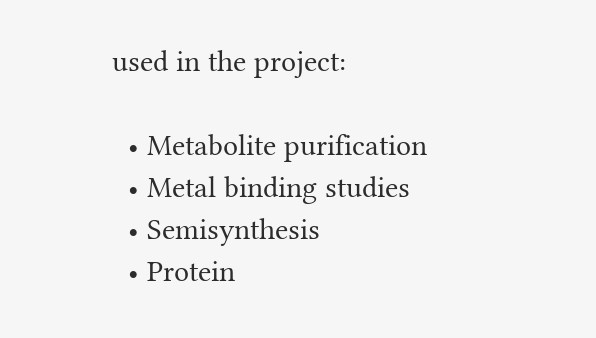used in the project:

  • Metabolite purification
  • Metal binding studies
  • Semisynthesis
  • Protein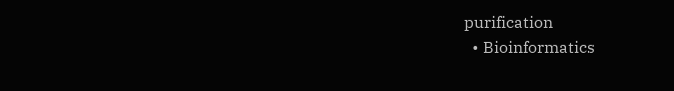purification
  • Bioinformatics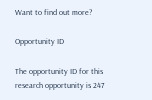Want to find out more?

Opportunity ID

The opportunity ID for this research opportunity is 247